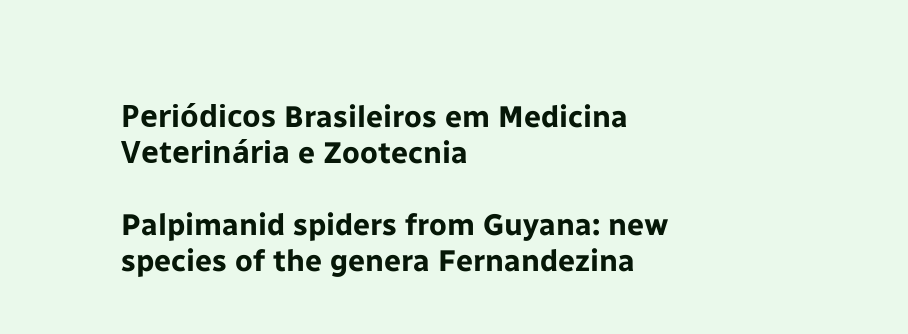Periódicos Brasileiros em Medicina Veterinária e Zootecnia

Palpimanid spiders from Guyana: new species of the genera Fernandezina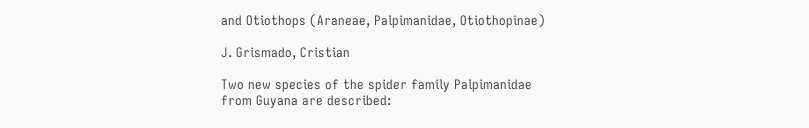and Otiothops (Araneae, Palpimanidae, Otiothopinae)

J. Grismado, Cristian

Two new species of the spider family Palpimanidae from Guyana are described: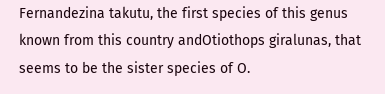Fernandezina takutu, the first species of this genus known from this country andOtiothops giralunas, that seems to be the sister species of O.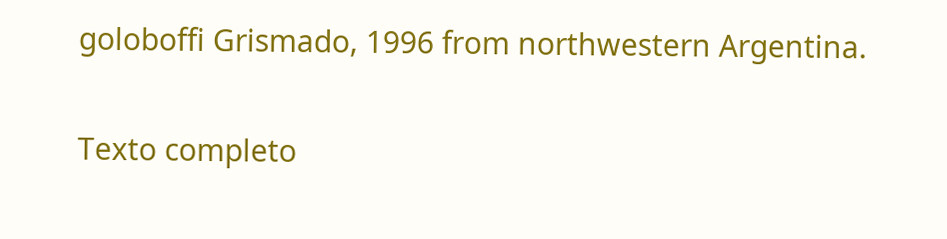goloboffi Grismado, 1996 from northwestern Argentina.

Texto completo